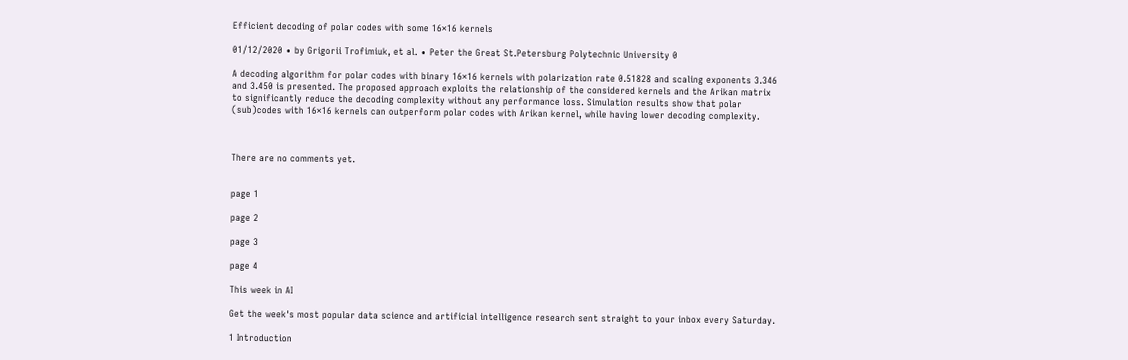Efficient decoding of polar codes with some 16×16 kernels

01/12/2020 ∙ by Grigorii Trofimiuk, et al. ∙ Peter the Great St.Petersburg Polytechnic University 0

A decoding algorithm for polar codes with binary 16×16 kernels with polarization rate 0.51828 and scaling exponents 3.346 and 3.450 is presented. The proposed approach exploits the relationship of the considered kernels and the Arikan matrix to significantly reduce the decoding complexity without any performance loss. Simulation results show that polar (sub)codes with 16×16 kernels can outperform polar codes with Arikan kernel, while having lower decoding complexity.



There are no comments yet.


page 1

page 2

page 3

page 4

This week in AI

Get the week's most popular data science and artificial intelligence research sent straight to your inbox every Saturday.

1 Introduction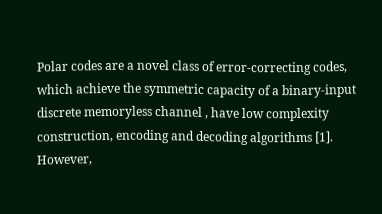Polar codes are a novel class of error-correcting codes, which achieve the symmetric capacity of a binary-input discrete memoryless channel , have low complexity construction, encoding and decoding algorithms [1]. However,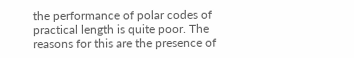the performance of polar codes of practical length is quite poor. The reasons for this are the presence of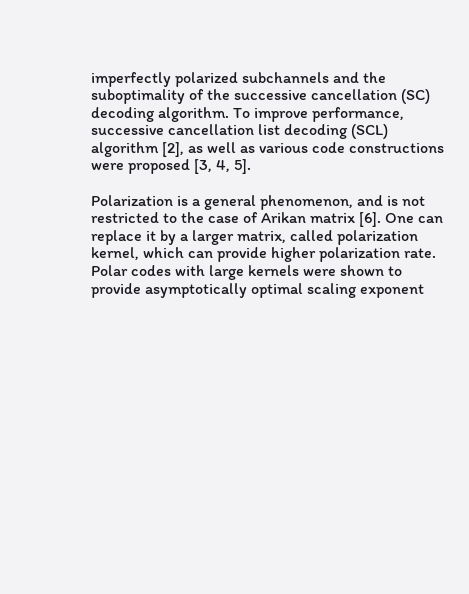imperfectly polarized subchannels and the suboptimality of the successive cancellation (SC) decoding algorithm. To improve performance, successive cancellation list decoding (SCL) algorithm [2], as well as various code constructions were proposed [3, 4, 5].

Polarization is a general phenomenon, and is not restricted to the case of Arikan matrix [6]. One can replace it by a larger matrix, called polarization kernel, which can provide higher polarization rate. Polar codes with large kernels were shown to provide asymptotically optimal scaling exponent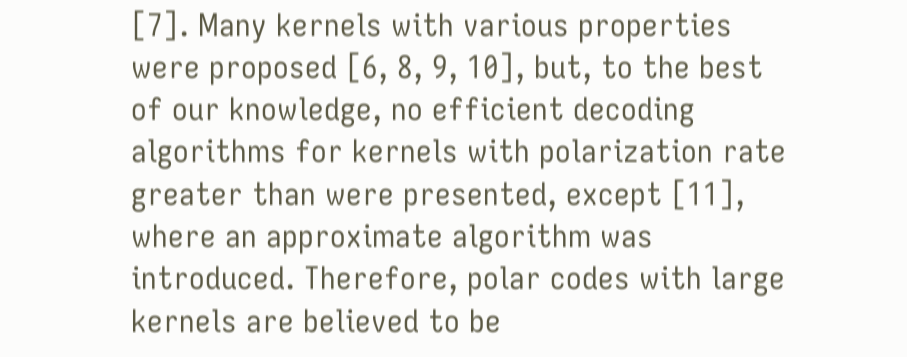[7]. Many kernels with various properties were proposed [6, 8, 9, 10], but, to the best of our knowledge, no efficient decoding algorithms for kernels with polarization rate greater than were presented, except [11], where an approximate algorithm was introduced. Therefore, polar codes with large kernels are believed to be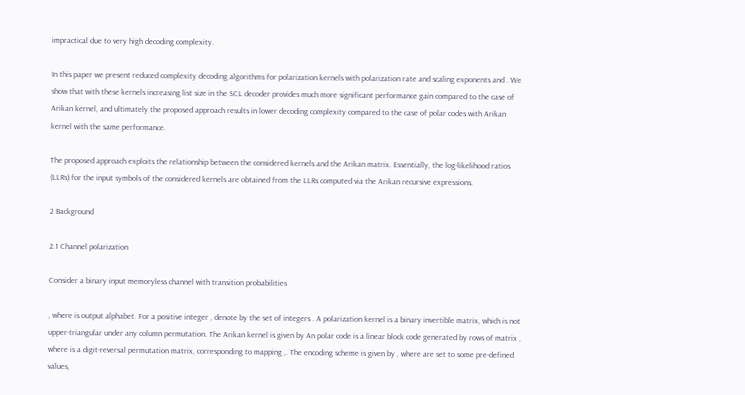impractical due to very high decoding complexity.

In this paper we present reduced complexity decoding algorithms for polarization kernels with polarization rate and scaling exponents and . We show that with these kernels increasing list size in the SCL decoder provides much more significant performance gain compared to the case of Arikan kernel, and ultimately the proposed approach results in lower decoding complexity compared to the case of polar codes with Arikan kernel with the same performance.

The proposed approach exploits the relationship between the considered kernels and the Arikan matrix. Essentially, the log-likelihood ratios (LLRs) for the input symbols of the considered kernels are obtained from the LLRs computed via the Arikan recursive expressions.

2 Background

2.1 Channel polarization

Consider a binary input memoryless channel with transition probabilities

, where is output alphabet. For a positive integer , denote by the set of integers . A polarization kernel is a binary invertible matrix, which is not upper-triangular under any column permutation. The Arikan kernel is given by An polar code is a linear block code generated by rows of matrix , where is a digit-reversal permutation matrix, corresponding to mapping ,. The encoding scheme is given by , where are set to some pre-defined values,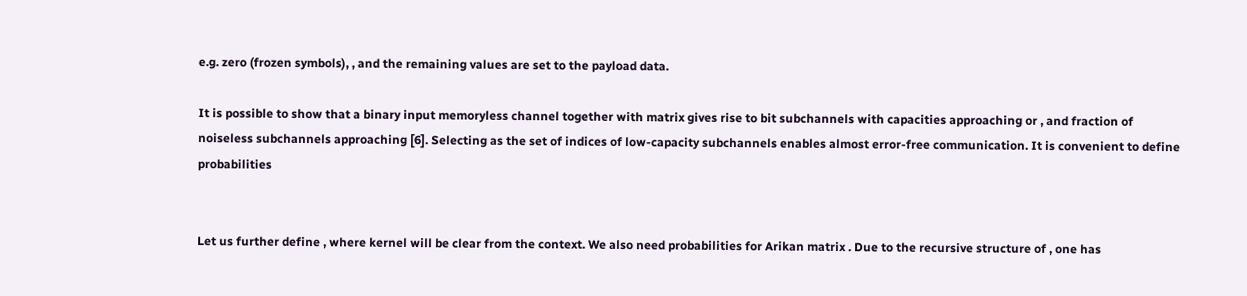e.g. zero (frozen symbols), , and the remaining values are set to the payload data.

It is possible to show that a binary input memoryless channel together with matrix gives rise to bit subchannels with capacities approaching or , and fraction of noiseless subchannels approaching [6]. Selecting as the set of indices of low-capacity subchannels enables almost error-free communication. It is convenient to define probabilities


Let us further define , where kernel will be clear from the context. We also need probabilities for Arikan matrix . Due to the recursive structure of , one has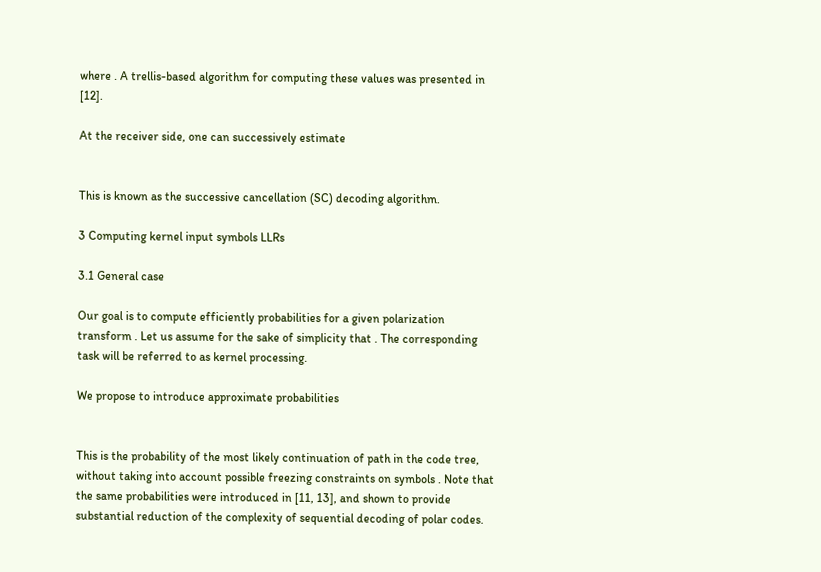where . A trellis-based algorithm for computing these values was presented in [12].

At the receiver side, one can successively estimate


This is known as the successive cancellation (SC) decoding algorithm.

3 Computing kernel input symbols LLRs

3.1 General case

Our goal is to compute efficiently probabilities for a given polarization transform . Let us assume for the sake of simplicity that . The corresponding task will be referred to as kernel processing.

We propose to introduce approximate probabilities


This is the probability of the most likely continuation of path in the code tree, without taking into account possible freezing constraints on symbols . Note that the same probabilities were introduced in [11, 13], and shown to provide substantial reduction of the complexity of sequential decoding of polar codes.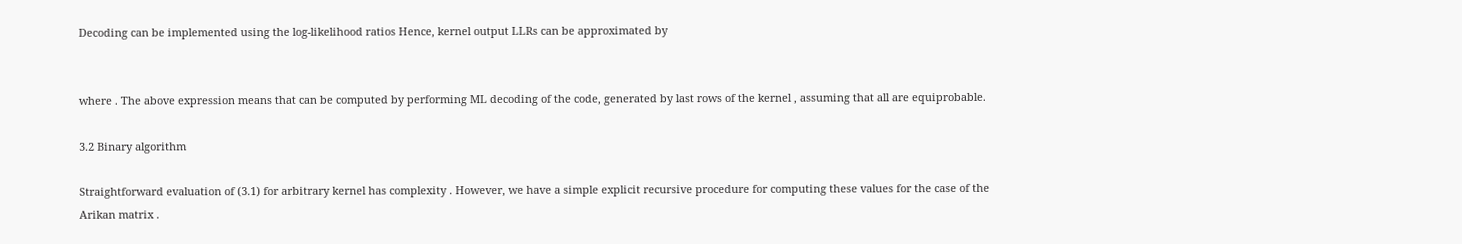Decoding can be implemented using the log-likelihood ratios Hence, kernel output LLRs can be approximated by


where . The above expression means that can be computed by performing ML decoding of the code, generated by last rows of the kernel , assuming that all are equiprobable.

3.2 Binary algorithm

Straightforward evaluation of (3.1) for arbitrary kernel has complexity . However, we have a simple explicit recursive procedure for computing these values for the case of the Arikan matrix .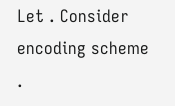Let . Consider encoding scheme .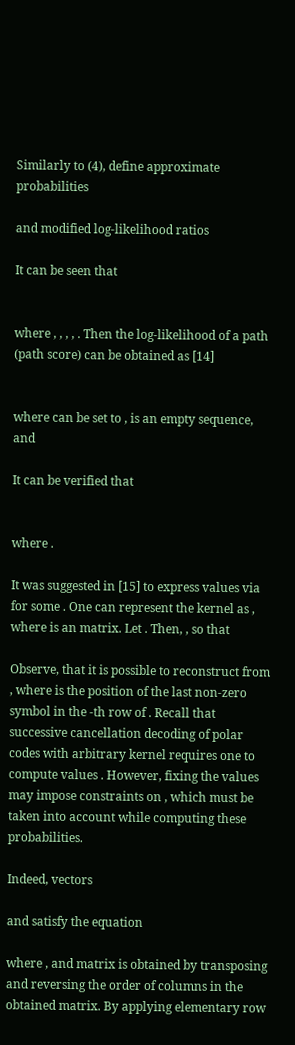Similarly to (4), define approximate probabilities

and modified log-likelihood ratios

It can be seen that


where , , , , . Then the log-likelihood of a path (path score) can be obtained as [14]


where can be set to , is an empty sequence, and

It can be verified that


where .

It was suggested in [15] to express values via for some . One can represent the kernel as , where is an matrix. Let . Then, , so that

Observe, that it is possible to reconstruct from , where is the position of the last non-zero symbol in the -th row of . Recall that successive cancellation decoding of polar codes with arbitrary kernel requires one to compute values . However, fixing the values may impose constraints on , which must be taken into account while computing these probabilities.

Indeed, vectors

and satisfy the equation

where , and matrix is obtained by transposing and reversing the order of columns in the obtained matrix. By applying elementary row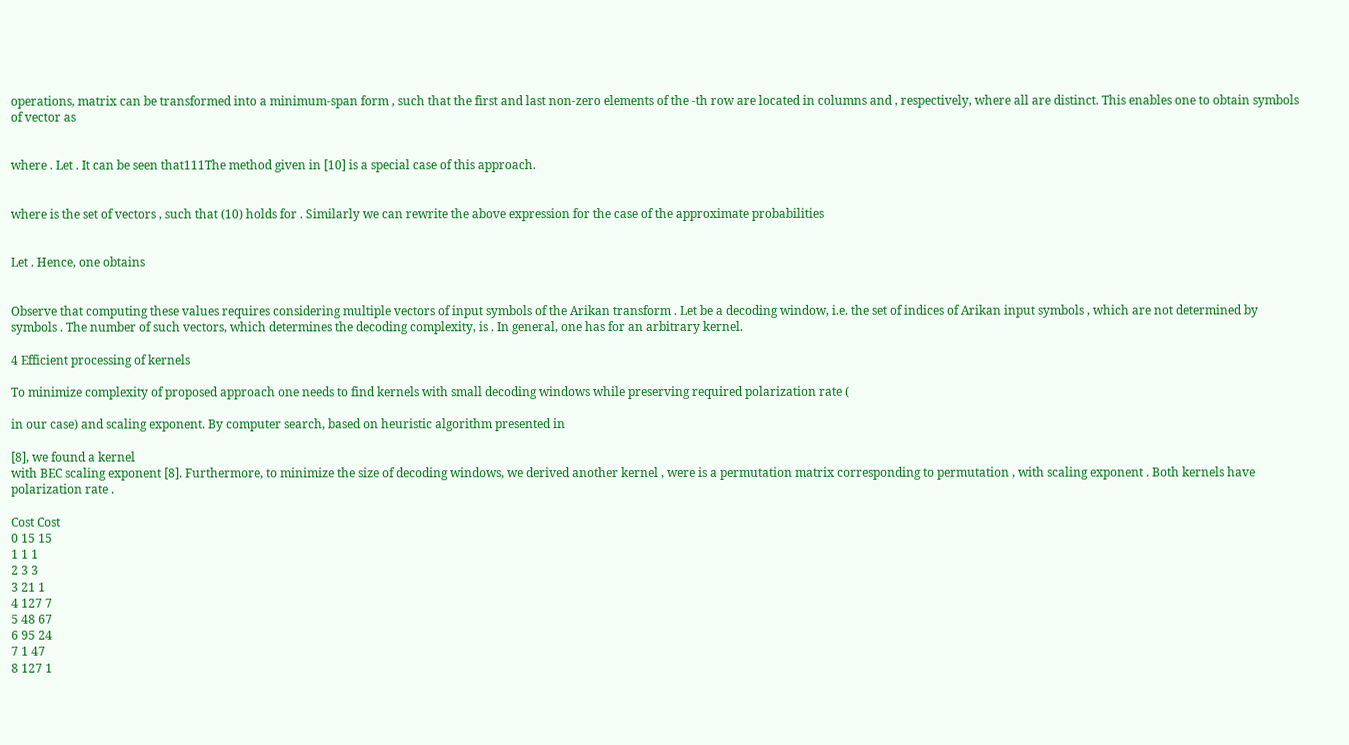operations, matrix can be transformed into a minimum-span form , such that the first and last non-zero elements of the -th row are located in columns and , respectively, where all are distinct. This enables one to obtain symbols of vector as


where . Let . It can be seen that111The method given in [10] is a special case of this approach.


where is the set of vectors , such that (10) holds for . Similarly we can rewrite the above expression for the case of the approximate probabilities


Let . Hence, one obtains


Observe that computing these values requires considering multiple vectors of input symbols of the Arikan transform . Let be a decoding window, i.e. the set of indices of Arikan input symbols , which are not determined by symbols . The number of such vectors, which determines the decoding complexity, is . In general, one has for an arbitrary kernel.

4 Efficient processing of kernels

To minimize complexity of proposed approach one needs to find kernels with small decoding windows while preserving required polarization rate (

in our case) and scaling exponent. By computer search, based on heuristic algorithm presented in

[8], we found a kernel
with BEC scaling exponent [8]. Furthermore, to minimize the size of decoding windows, we derived another kernel , were is a permutation matrix corresponding to permutation , with scaling exponent . Both kernels have polarization rate .

Cost Cost
0 15 15
1 1 1
2 3 3
3 21 1
4 127 7
5 48 67
6 95 24
7 1 47
8 127 1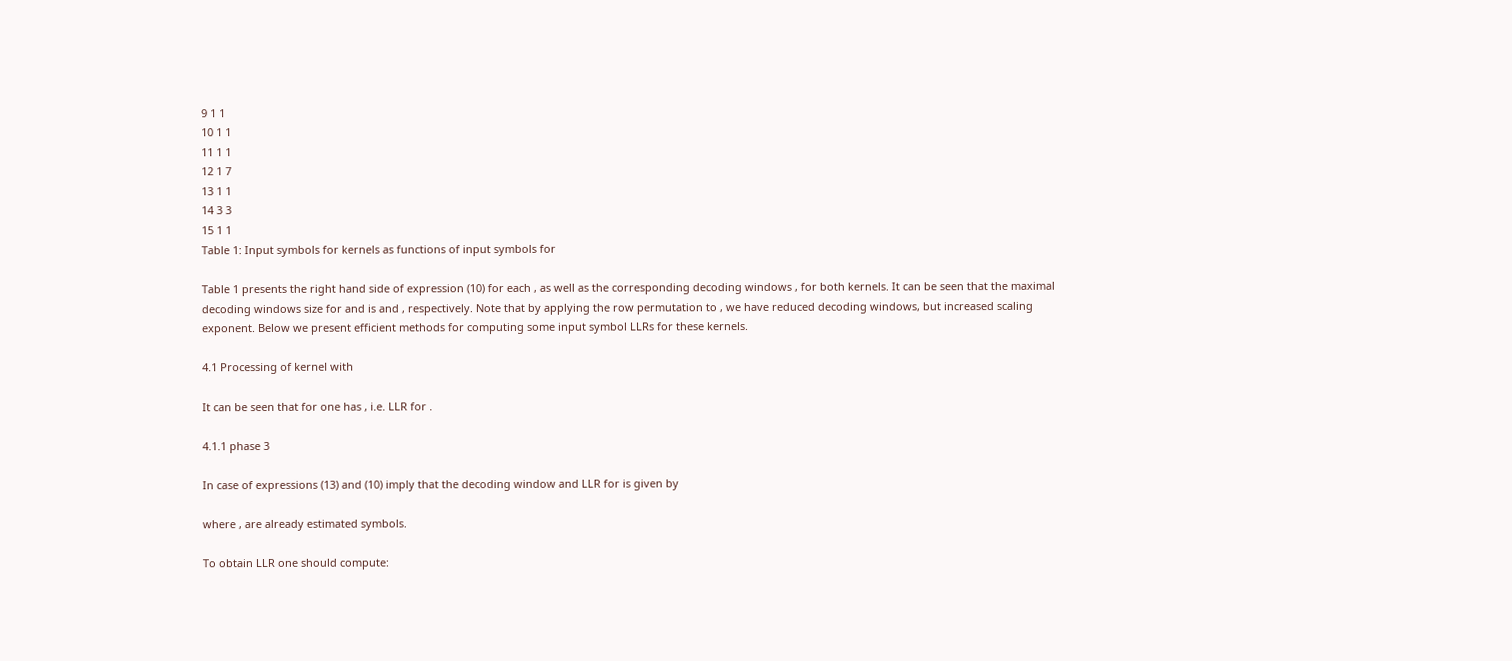9 1 1
10 1 1
11 1 1
12 1 7
13 1 1
14 3 3
15 1 1
Table 1: Input symbols for kernels as functions of input symbols for

Table 1 presents the right hand side of expression (10) for each , as well as the corresponding decoding windows , for both kernels. It can be seen that the maximal decoding windows size for and is and , respectively. Note that by applying the row permutation to , we have reduced decoding windows, but increased scaling exponent. Below we present efficient methods for computing some input symbol LLRs for these kernels.

4.1 Processing of kernel with

It can be seen that for one has , i.e. LLR for .

4.1.1 phase 3

In case of expressions (13) and (10) imply that the decoding window and LLR for is given by

where , are already estimated symbols.

To obtain LLR one should compute: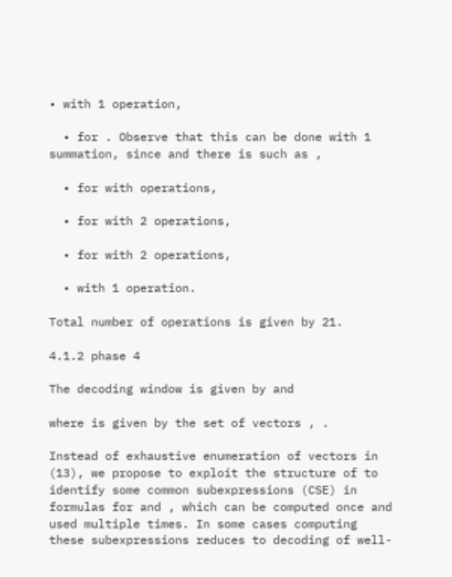• with 1 operation,

  • for . Observe that this can be done with 1 summation, since and there is such as ,

  • for with operations,

  • for with 2 operations,

  • for with 2 operations,

  • with 1 operation.

Total number of operations is given by 21.

4.1.2 phase 4

The decoding window is given by and

where is given by the set of vectors , .

Instead of exhaustive enumeration of vectors in (13), we propose to exploit the structure of to identify some common subexpressions (CSE) in formulas for and , which can be computed once and used multiple times. In some cases computing these subexpressions reduces to decoding of well-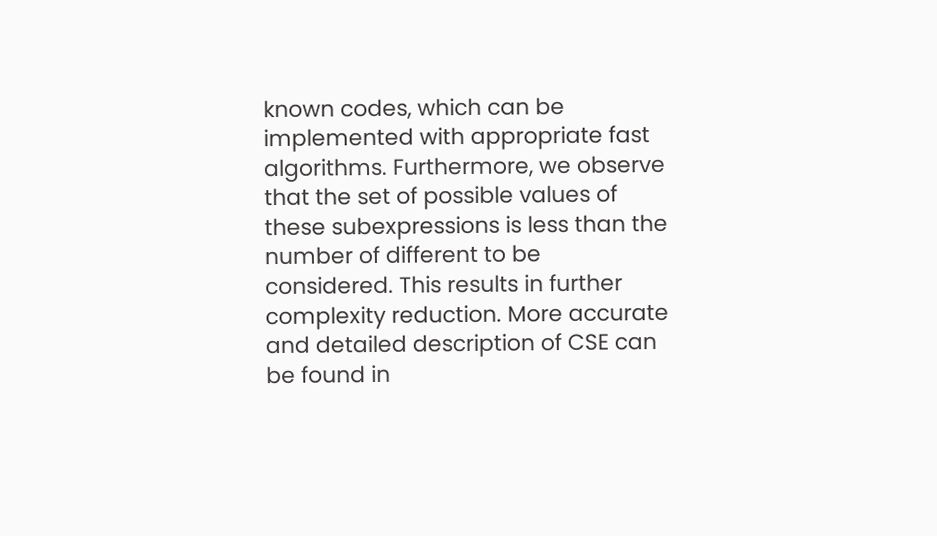known codes, which can be implemented with appropriate fast algorithms. Furthermore, we observe that the set of possible values of these subexpressions is less than the number of different to be considered. This results in further complexity reduction. More accurate and detailed description of CSE can be found in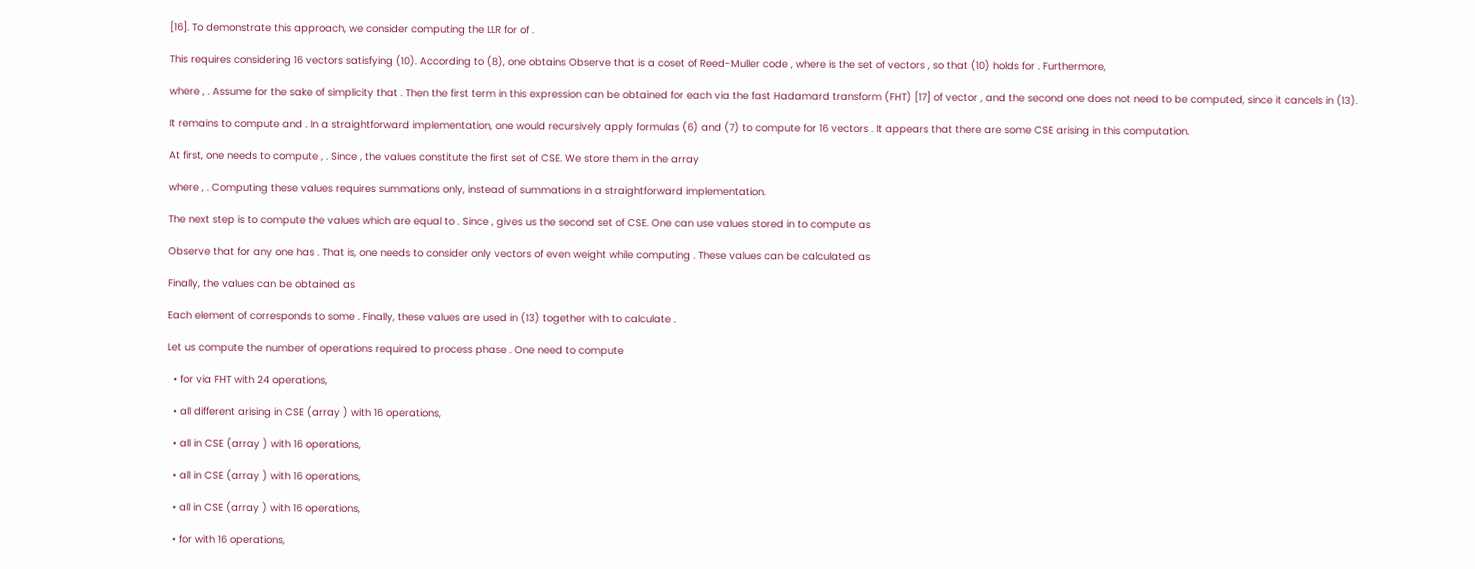[16]. To demonstrate this approach, we consider computing the LLR for of .

This requires considering 16 vectors satisfying (10). According to (8), one obtains Observe that is a coset of Reed-Muller code , where is the set of vectors , so that (10) holds for . Furthermore,

where , . Assume for the sake of simplicity that . Then the first term in this expression can be obtained for each via the fast Hadamard transform (FHT) [17] of vector , and the second one does not need to be computed, since it cancels in (13).

It remains to compute and . In a straightforward implementation, one would recursively apply formulas (6) and (7) to compute for 16 vectors . It appears that there are some CSE arising in this computation.

At first, one needs to compute , . Since , the values constitute the first set of CSE. We store them in the array

where , . Computing these values requires summations only, instead of summations in a straightforward implementation.

The next step is to compute the values which are equal to . Since , gives us the second set of CSE. One can use values stored in to compute as

Observe that for any one has . That is, one needs to consider only vectors of even weight while computing . These values can be calculated as

Finally, the values can be obtained as

Each element of corresponds to some . Finally, these values are used in (13) together with to calculate .

Let us compute the number of operations required to process phase . One need to compute

  • for via FHT with 24 operations,

  • all different arising in CSE (array ) with 16 operations,

  • all in CSE (array ) with 16 operations,

  • all in CSE (array ) with 16 operations,

  • all in CSE (array ) with 16 operations,

  • for with 16 operations,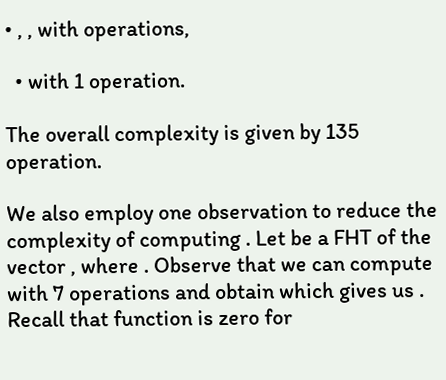• , , with operations,

  • with 1 operation.

The overall complexity is given by 135 operation.

We also employ one observation to reduce the complexity of computing . Let be a FHT of the vector , where . Observe that we can compute with 7 operations and obtain which gives us . Recall that function is zero for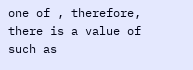one of , therefore, there is a value of such as